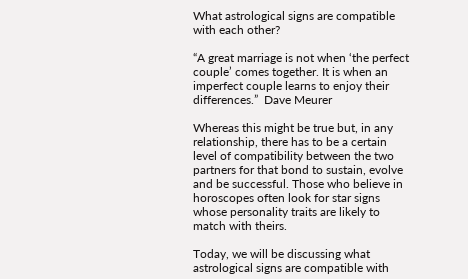What astrological signs are compatible with each other?

“A great marriage is not when ‘the perfect couple’ comes together. It is when an imperfect couple learns to enjoy their differences.”  Dave Meurer

Whereas this might be true but, in any relationship, there has to be a certain level of compatibility between the two partners for that bond to sustain, evolve and be successful. Those who believe in horoscopes often look for star signs whose personality traits are likely to match with theirs.

Today, we will be discussing what astrological signs are compatible with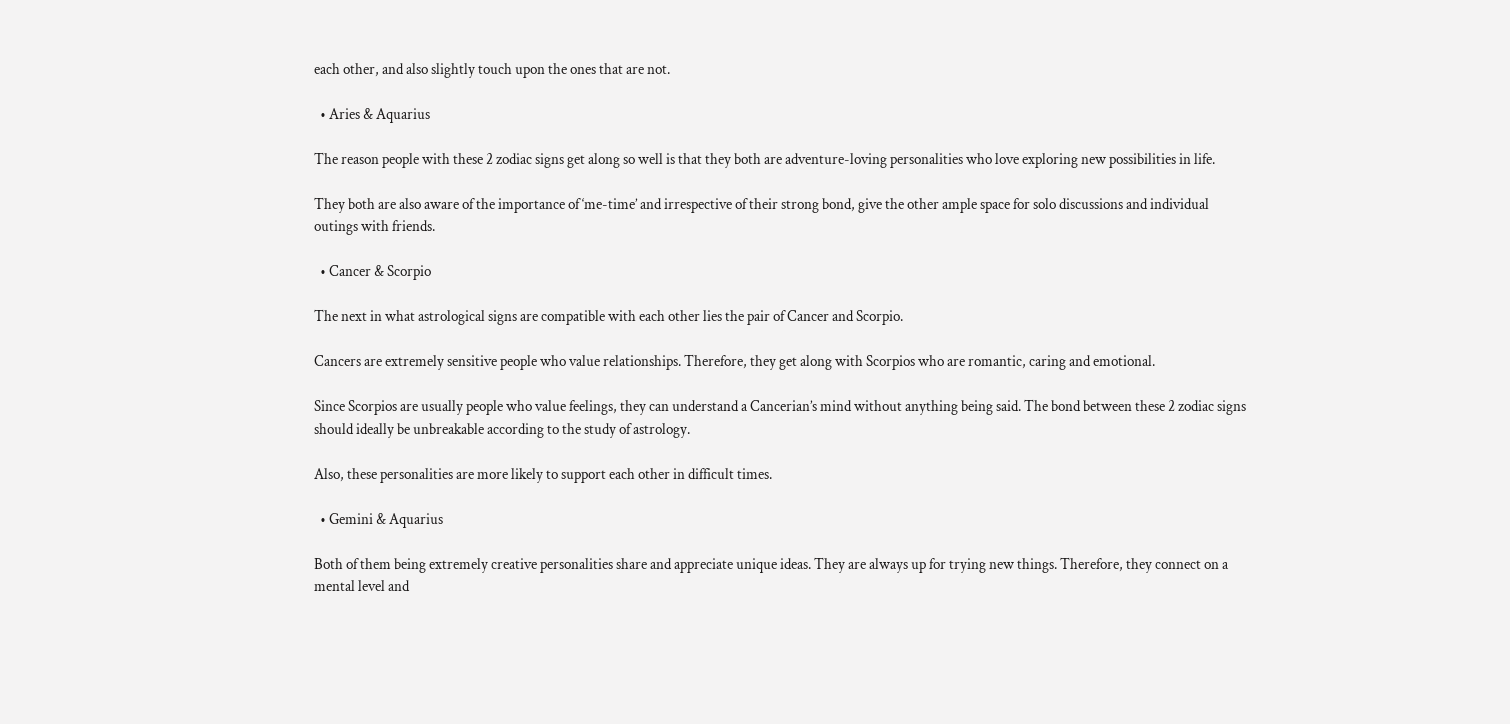each other, and also slightly touch upon the ones that are not.

  • Aries & Aquarius

The reason people with these 2 zodiac signs get along so well is that they both are adventure-loving personalities who love exploring new possibilities in life.

They both are also aware of the importance of ‘me-time’ and irrespective of their strong bond, give the other ample space for solo discussions and individual outings with friends.

  • Cancer & Scorpio

The next in what astrological signs are compatible with each other lies the pair of Cancer and Scorpio.

Cancers are extremely sensitive people who value relationships. Therefore, they get along with Scorpios who are romantic, caring and emotional.

Since Scorpios are usually people who value feelings, they can understand a Cancerian’s mind without anything being said. The bond between these 2 zodiac signs should ideally be unbreakable according to the study of astrology.

Also, these personalities are more likely to support each other in difficult times.

  • Gemini & Aquarius

Both of them being extremely creative personalities share and appreciate unique ideas. They are always up for trying new things. Therefore, they connect on a mental level and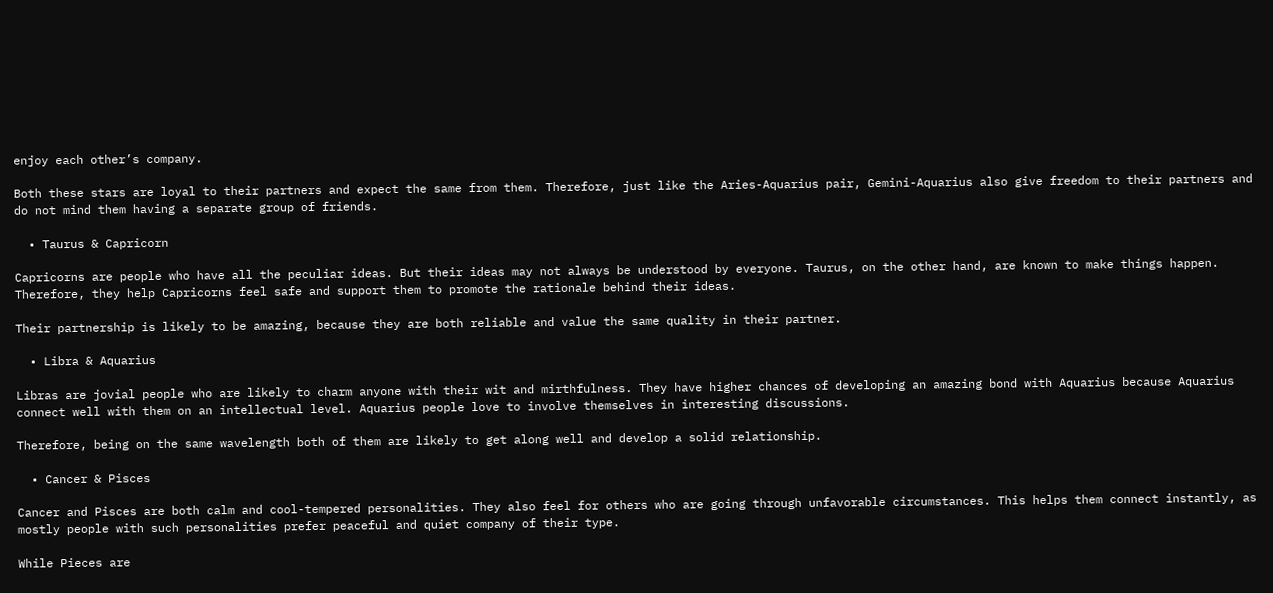enjoy each other’s company.

Both these stars are loyal to their partners and expect the same from them. Therefore, just like the Aries-Aquarius pair, Gemini-Aquarius also give freedom to their partners and do not mind them having a separate group of friends.

  • Taurus & Capricorn

Capricorns are people who have all the peculiar ideas. But their ideas may not always be understood by everyone. Taurus, on the other hand, are known to make things happen. Therefore, they help Capricorns feel safe and support them to promote the rationale behind their ideas.

Their partnership is likely to be amazing, because they are both reliable and value the same quality in their partner.

  • Libra & Aquarius

Libras are jovial people who are likely to charm anyone with their wit and mirthfulness. They have higher chances of developing an amazing bond with Aquarius because Aquarius connect well with them on an intellectual level. Aquarius people love to involve themselves in interesting discussions.

Therefore, being on the same wavelength both of them are likely to get along well and develop a solid relationship.

  • Cancer & Pisces

Cancer and Pisces are both calm and cool-tempered personalities. They also feel for others who are going through unfavorable circumstances. This helps them connect instantly, as mostly people with such personalities prefer peaceful and quiet company of their type.

While Pieces are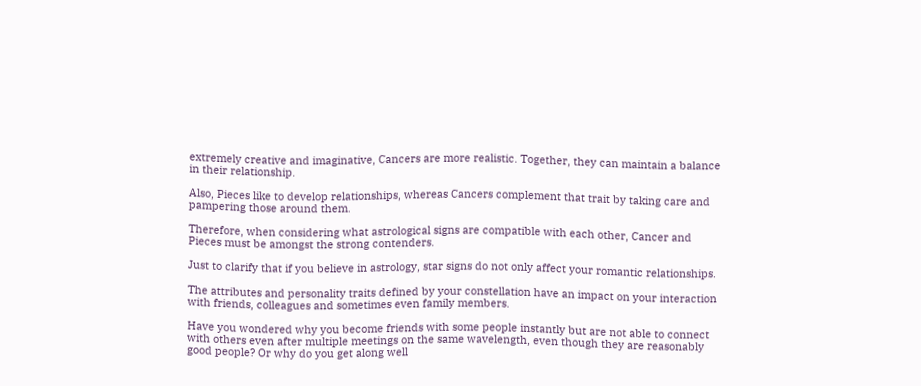extremely creative and imaginative, Cancers are more realistic. Together, they can maintain a balance in their relationship.

Also, Pieces like to develop relationships, whereas Cancers complement that trait by taking care and pampering those around them.

Therefore, when considering what astrological signs are compatible with each other, Cancer and Pieces must be amongst the strong contenders.

Just to clarify that if you believe in astrology, star signs do not only affect your romantic relationships.

The attributes and personality traits defined by your constellation have an impact on your interaction with friends, colleagues and sometimes even family members.

Have you wondered why you become friends with some people instantly but are not able to connect with others even after multiple meetings on the same wavelength, even though they are reasonably good people? Or why do you get along well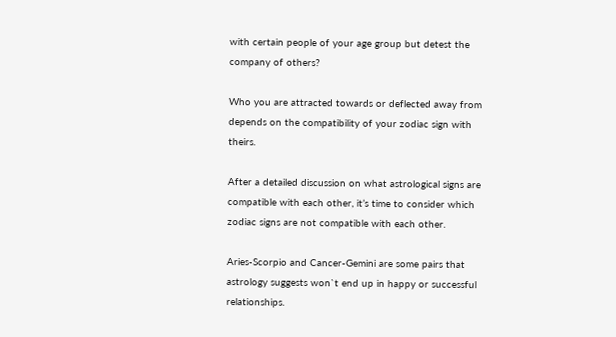with certain people of your age group but detest the company of others?

Who you are attracted towards or deflected away from depends on the compatibility of your zodiac sign with theirs.

After a detailed discussion on what astrological signs are compatible with each other, it’s time to consider which zodiac signs are not compatible with each other.

Aries-Scorpio and Cancer-Gemini are some pairs that astrology suggests won`t end up in happy or successful relationships.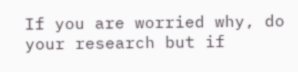If you are worried why, do your research but if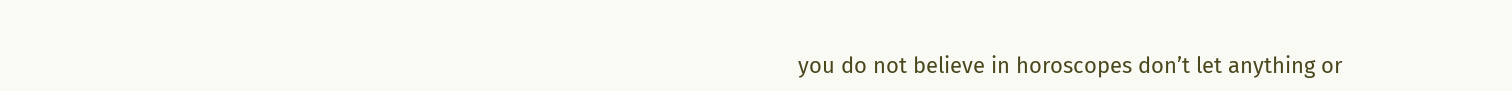you do not believe in horoscopes don’t let anything or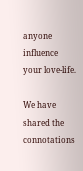anyone influence your love-life.

We have shared the connotations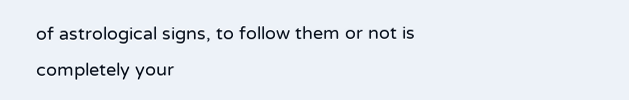of astrological signs, to follow them or not is completely your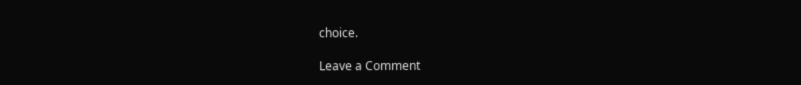choice.

Leave a Comment